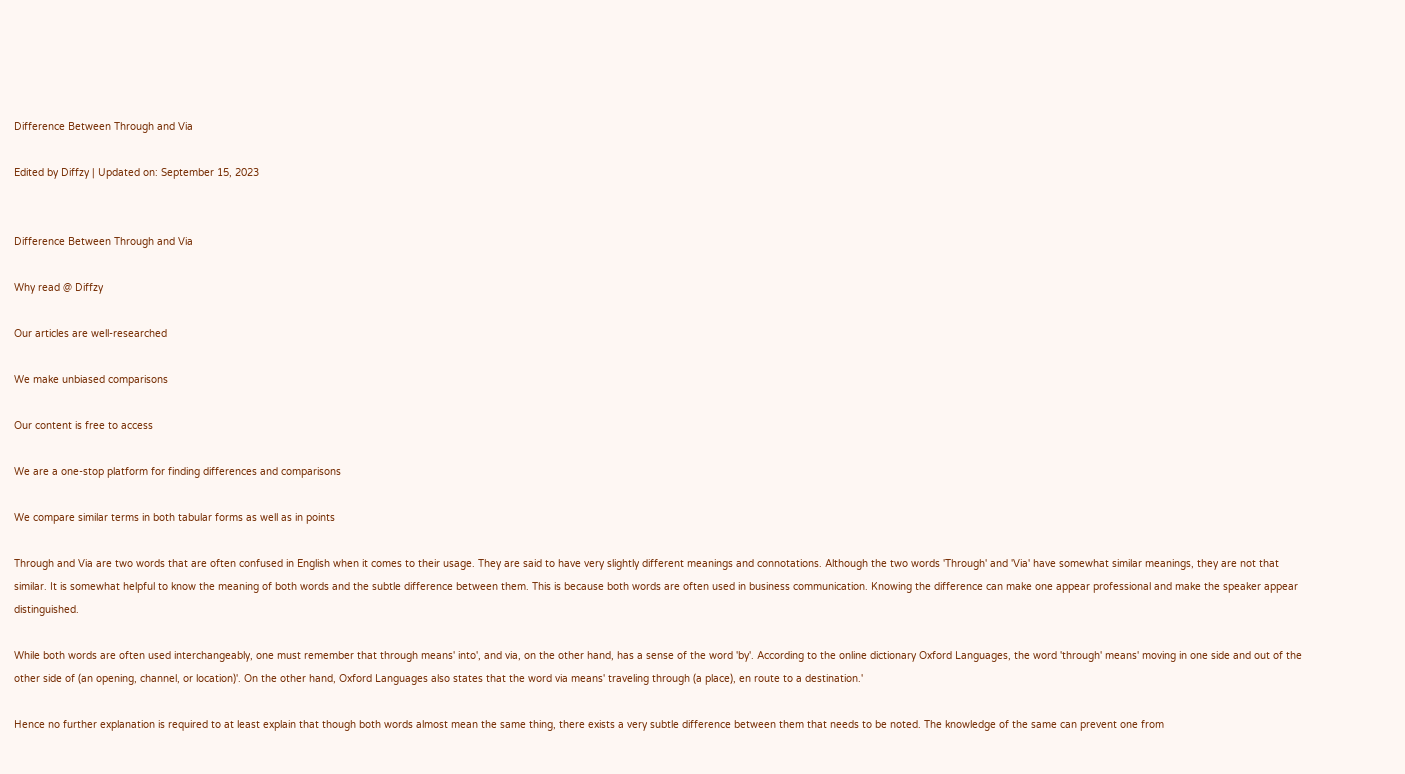Difference Between Through and Via

Edited by Diffzy | Updated on: September 15, 2023


Difference Between Through and Via

Why read @ Diffzy

Our articles are well-researched

We make unbiased comparisons

Our content is free to access

We are a one-stop platform for finding differences and comparisons

We compare similar terms in both tabular forms as well as in points

Through and Via are two words that are often confused in English when it comes to their usage. They are said to have very slightly different meanings and connotations. Although the two words 'Through' and 'Via' have somewhat similar meanings, they are not that similar. It is somewhat helpful to know the meaning of both words and the subtle difference between them. This is because both words are often used in business communication. Knowing the difference can make one appear professional and make the speaker appear distinguished.

While both words are often used interchangeably, one must remember that through means' into', and via, on the other hand, has a sense of the word 'by'. According to the online dictionary Oxford Languages, the word 'through' means' moving in one side and out of the other side of (an opening, channel, or location)'. On the other hand, Oxford Languages also states that the word via means' traveling through (a place), en route to a destination.'

Hence no further explanation is required to at least explain that though both words almost mean the same thing, there exists a very subtle difference between them that needs to be noted. The knowledge of the same can prevent one from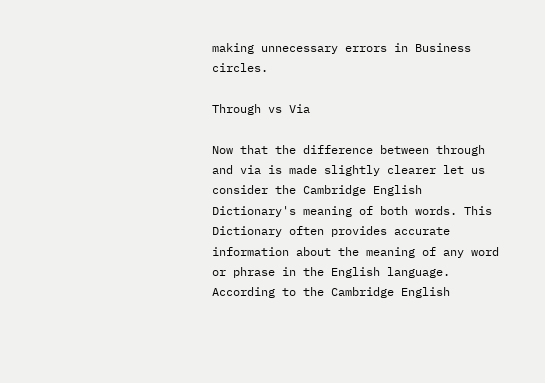making unnecessary errors in Business circles.

Through vs Via

Now that the difference between through and via is made slightly clearer let us consider the Cambridge English Dictionary's meaning of both words. This Dictionary often provides accurate information about the meaning of any word or phrase in the English language. According to the Cambridge English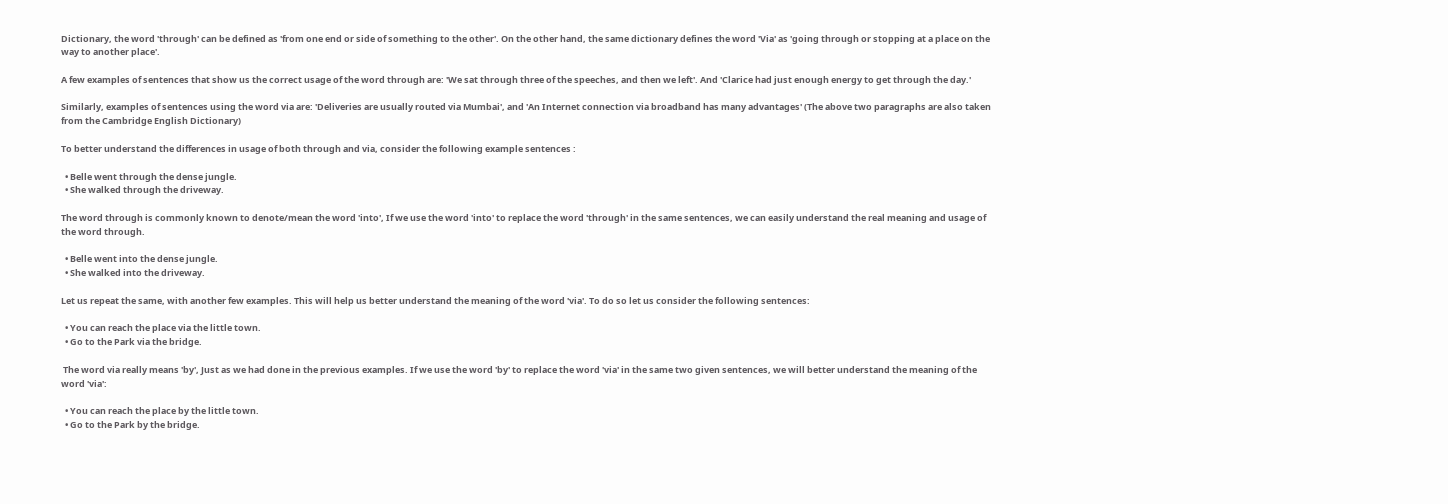Dictionary, the word 'through' can be defined as 'from one end or side of something to the other'. On the other hand, the same dictionary defines the word 'Via' as 'going through or stopping at a place on the way to another place'.

A few examples of sentences that show us the correct usage of the word through are: 'We sat through three of the speeches, and then we left'. And 'Clarice had just enough energy to get through the day.'

Similarly, examples of sentences using the word via are: 'Deliveries are usually routed via Mumbai', and 'An Internet connection via broadband has many advantages' (The above two paragraphs are also taken from the Cambridge English Dictionary)

To better understand the differences in usage of both through and via, consider the following example sentences :

  • Belle went through the dense jungle.
  • She walked through the driveway.

The word through is commonly known to denote/mean the word 'into', If we use the word 'into' to replace the word 'through' in the same sentences, we can easily understand the real meaning and usage of the word through.

  • Belle went into the dense jungle.
  • She walked into the driveway.

Let us repeat the same, with another few examples. This will help us better understand the meaning of the word 'via'. To do so let us consider the following sentences:

  • You can reach the place via the little town.
  • Go to the Park via the bridge.

 The word via really means 'by', Just as we had done in the previous examples. If we use the word 'by' to replace the word 'via' in the same two given sentences, we will better understand the meaning of the word 'via':

  • You can reach the place by the little town.
  • Go to the Park by the bridge.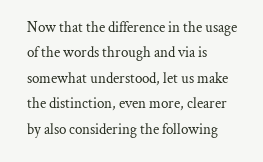Now that the difference in the usage of the words through and via is somewhat understood, let us make the distinction, even more, clearer by also considering the following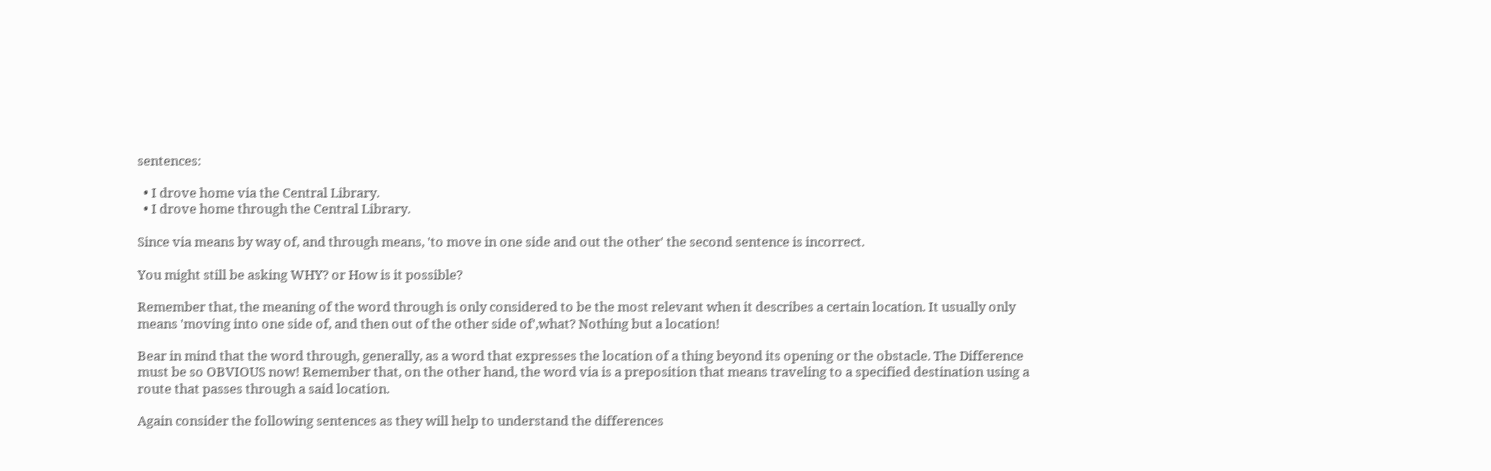sentences:

  • I drove home via the Central Library.
  • I drove home through the Central Library.

Since via means by way of, and through means, 'to move in one side and out the other' the second sentence is incorrect.

You might still be asking WHY? or How is it possible?

Remember that, the meaning of the word through is only considered to be the most relevant when it describes a certain location. It usually only means 'moving into one side of, and then out of the other side of',what? Nothing but a location!

Bear in mind that the word through, generally, as a word that expresses the location of a thing beyond its opening or the obstacle. The Difference must be so OBVIOUS now! Remember that, on the other hand, the word via is a preposition that means traveling to a specified destination using a route that passes through a said location.

Again consider the following sentences as they will help to understand the differences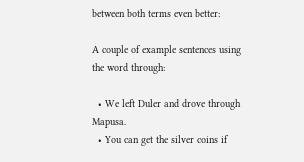between both terms even better:

A couple of example sentences using the word through:

  • We left Duler and drove through Mapusa.
  • You can get the silver coins if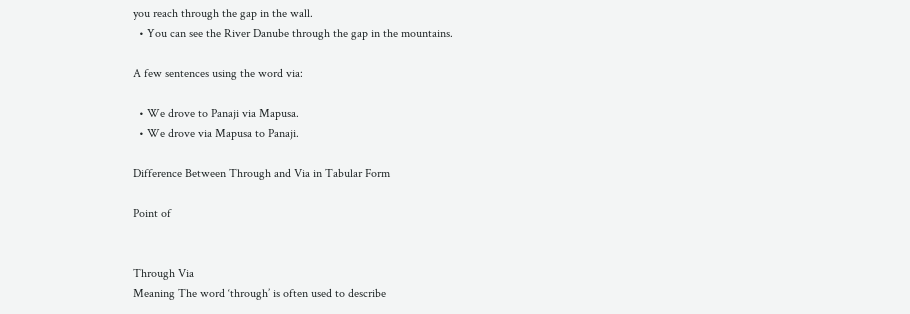you reach through the gap in the wall.
  • You can see the River Danube through the gap in the mountains.

A few sentences using the word via:

  • We drove to Panaji via Mapusa.
  • We drove via Mapusa to Panaji.

Difference Between Through and Via in Tabular Form

Point of


Through Via
Meaning The word ‘through’ is often used to describe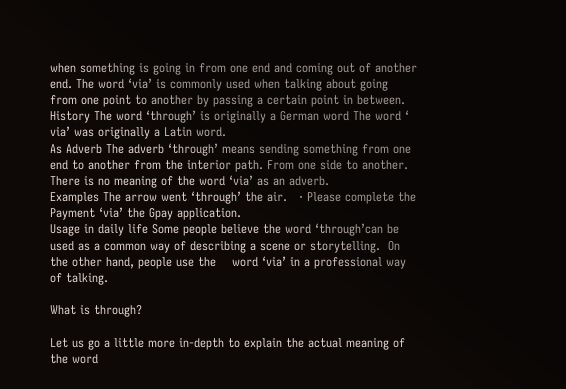when something is going in from one end and coming out of another end. The word ‘via’ is commonly used when talking about going from one point to another by passing a certain point in between.
History The word ‘through’ is originally a German word The word ‘ via’ was originally a Latin word.
As Adverb The adverb ‘through’ means sending something from one end to another from the interior path. From one side to another. There is no meaning of the word ‘via’ as an adverb.
Examples The arrow went ‘through’ the air.   · Please complete the Payment ‘via’ the Gpay application.
Usage in daily life Some people believe the word ‘through’can be used as a common way of describing a scene or storytelling.  On the other hand, people use the    word ‘via’ in a professional way of talking.

What is through?

Let us go a little more in-depth to explain the actual meaning of the word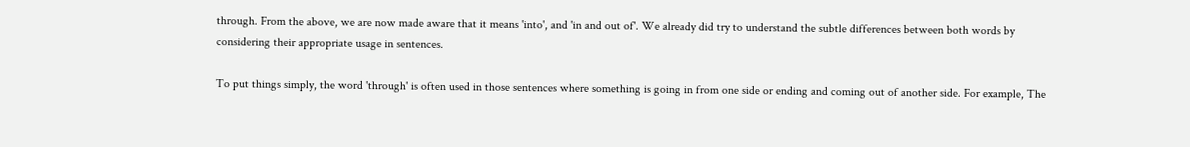through. From the above, we are now made aware that it means 'into', and 'in and out of'. We already did try to understand the subtle differences between both words by considering their appropriate usage in sentences.

To put things simply, the word 'through' is often used in those sentences where something is going in from one side or ending and coming out of another side. For example, The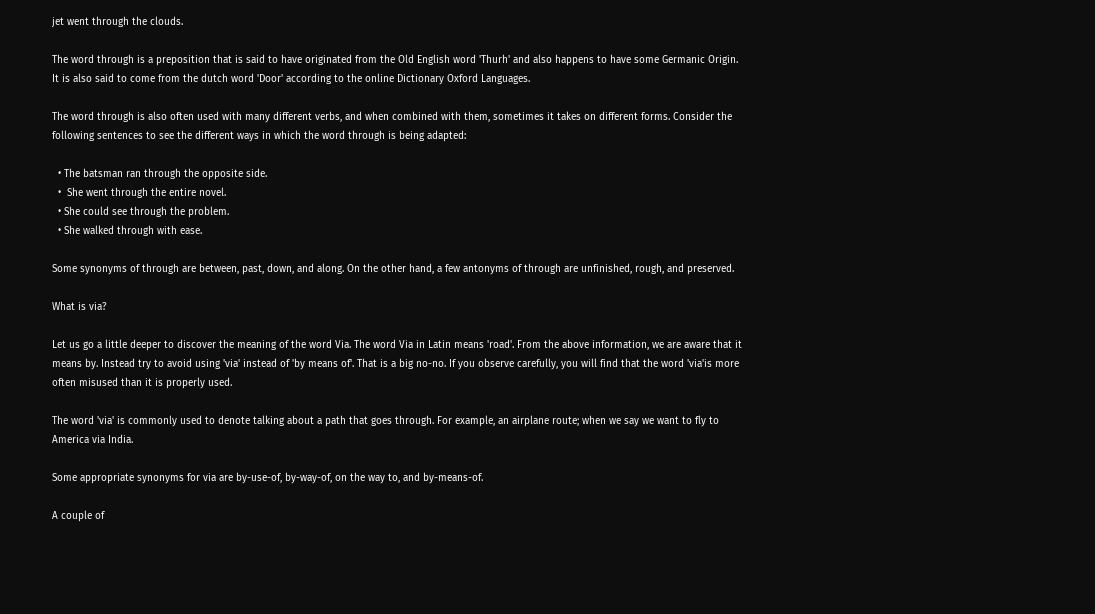jet went through the clouds.

The word through is a preposition that is said to have originated from the Old English word 'Thurh' and also happens to have some Germanic Origin. It is also said to come from the dutch word 'Door' according to the online Dictionary Oxford Languages.

The word through is also often used with many different verbs, and when combined with them, sometimes it takes on different forms. Consider the following sentences to see the different ways in which the word through is being adapted:

  • The batsman ran through the opposite side.
  •  She went through the entire novel.
  • She could see through the problem.
  • She walked through with ease.

Some synonyms of through are between, past, down, and along. On the other hand, a few antonyms of through are unfinished, rough, and preserved.

What is via?

Let us go a little deeper to discover the meaning of the word Via. The word Via in Latin means 'road'. From the above information, we are aware that it means by. Instead try to avoid using 'via' instead of 'by means of'. That is a big no-no. If you observe carefully, you will find that the word 'via'is more often misused than it is properly used.

The word 'via' is commonly used to denote talking about a path that goes through. For example, an airplane route; when we say we want to fly to America via India.

Some appropriate synonyms for via are by-use-of, by-way-of, on the way to, and by-means-of.

A couple of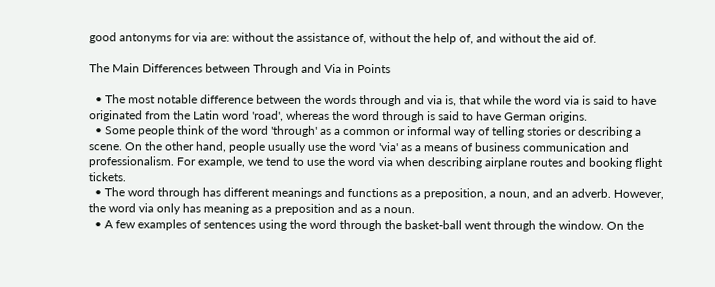good antonyms for via are: without the assistance of, without the help of, and without the aid of.

The Main Differences between Through and Via in Points

  • The most notable difference between the words through and via is, that while the word via is said to have originated from the Latin word 'road', whereas the word through is said to have German origins.
  • Some people think of the word 'through' as a common or informal way of telling stories or describing a scene. On the other hand, people usually use the word 'via' as a means of business communication and professionalism. For example, we tend to use the word via when describing airplane routes and booking flight tickets.
  • The word through has different meanings and functions as a preposition, a noun, and an adverb. However, the word via only has meaning as a preposition and as a noun.
  • A few examples of sentences using the word through the basket-ball went through the window. On the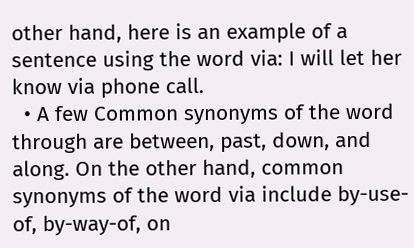other hand, here is an example of a sentence using the word via: I will let her know via phone call.
  • A few Common synonyms of the word through are between, past, down, and along. On the other hand, common synonyms of the word via include by-use-of, by-way-of, on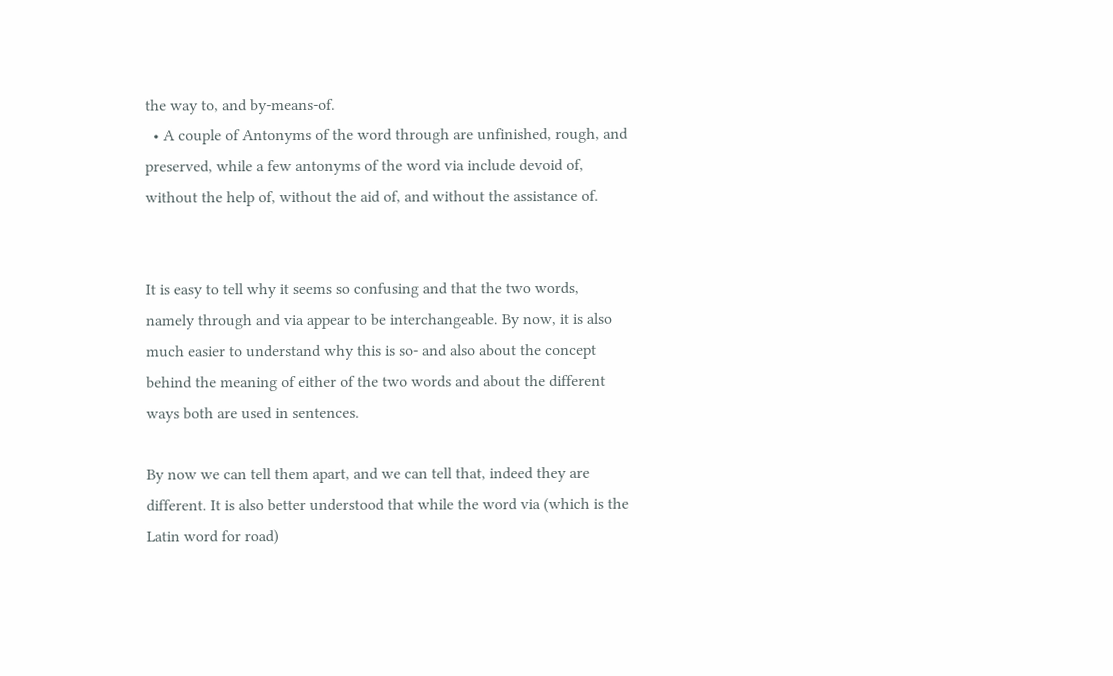the way to, and by-means-of.
  • A couple of Antonyms of the word through are unfinished, rough, and preserved, while a few antonyms of the word via include devoid of, without the help of, without the aid of, and without the assistance of.


It is easy to tell why it seems so confusing and that the two words, namely through and via appear to be interchangeable. By now, it is also much easier to understand why this is so- and also about the concept behind the meaning of either of the two words and about the different ways both are used in sentences.

By now we can tell them apart, and we can tell that, indeed they are different. It is also better understood that while the word via (which is the Latin word for road)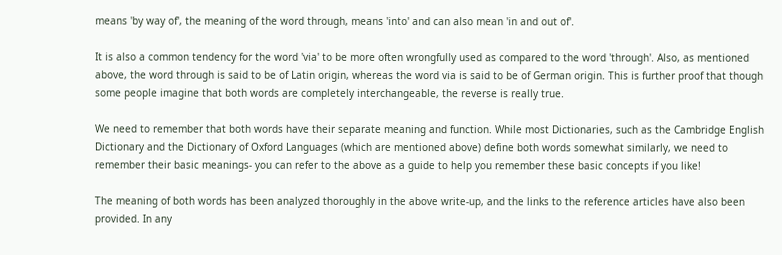means 'by way of', the meaning of the word through, means 'into' and can also mean 'in and out of'.

It is also a common tendency for the word 'via' to be more often wrongfully used as compared to the word 'through'. Also, as mentioned above, the word through is said to be of Latin origin, whereas the word via is said to be of German origin. This is further proof that though some people imagine that both words are completely interchangeable, the reverse is really true.

We need to remember that both words have their separate meaning and function. While most Dictionaries, such as the Cambridge English Dictionary and the Dictionary of Oxford Languages (which are mentioned above) define both words somewhat similarly, we need to remember their basic meanings- you can refer to the above as a guide to help you remember these basic concepts if you like!

The meaning of both words has been analyzed thoroughly in the above write-up, and the links to the reference articles have also been provided. In any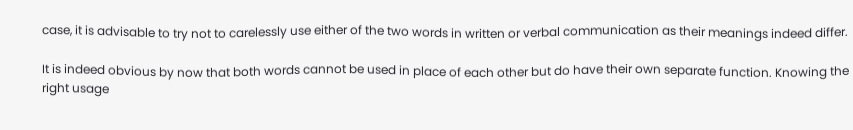case, it is advisable to try not to carelessly use either of the two words in written or verbal communication as their meanings indeed differ.

It is indeed obvious by now that both words cannot be used in place of each other but do have their own separate function. Knowing the right usage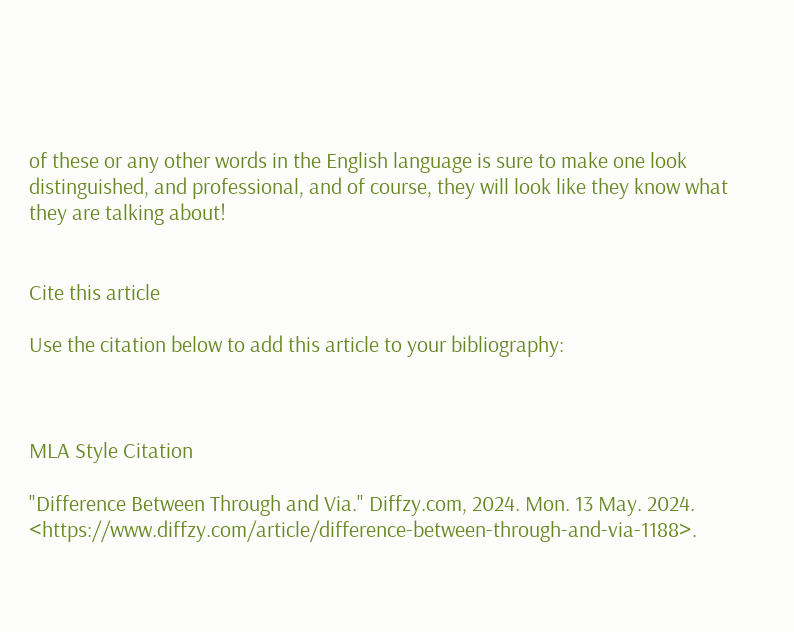of these or any other words in the English language is sure to make one look distinguished, and professional, and of course, they will look like they know what they are talking about!


Cite this article

Use the citation below to add this article to your bibliography:



MLA Style Citation

"Difference Between Through and Via." Diffzy.com, 2024. Mon. 13 May. 2024. <https://www.diffzy.com/article/difference-between-through-and-via-1188>.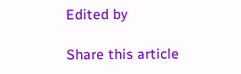Edited by

Share this article